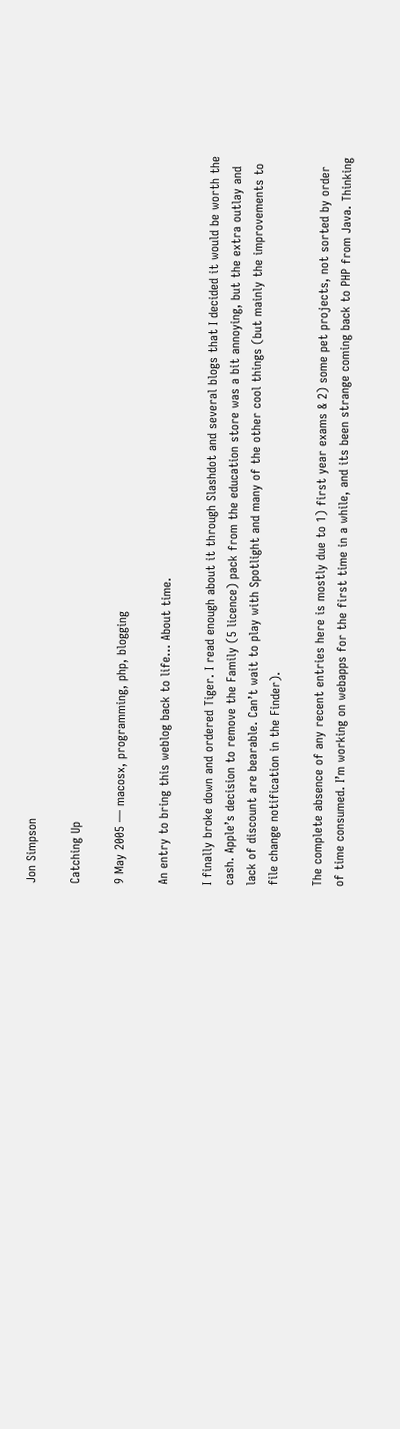Jon Simpson

Catching Up

9 May 2005 — macosx, programming, php, blogging

An entry to bring this weblog back to life… About time.

I finally broke down and ordered Tiger. I read enough about it through Slashdot and several blogs that I decided it would be worth the cash. Apple’s decision to remove the Family (5 licence) pack from the education store was a bit annoying, but the extra outlay and lack of discount are bearable. Can’t wait to play with Spotlight and many of the other cool things (but mainly the improvements to file change notification in the Finder).

The complete absence of any recent entries here is mostly due to 1) first year exams & 2) some pet projects, not sorted by order of time consumed. I’m working on webapps for the first time in a while, and its been strange coming back to PHP from Java. Thinking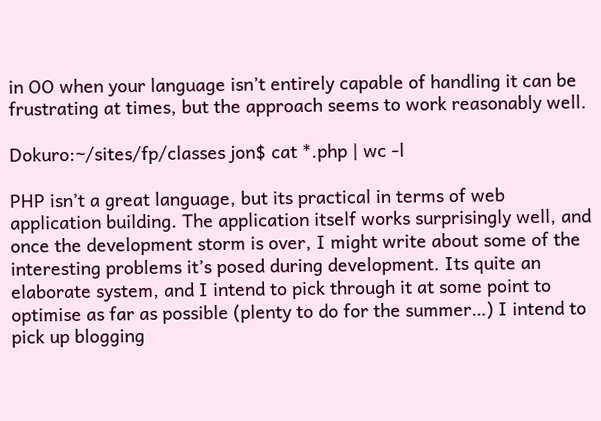in OO when your language isn’t entirely capable of handling it can be frustrating at times, but the approach seems to work reasonably well.

Dokuro:~/sites/fp/classes jon$ cat *.php | wc -l

PHP isn’t a great language, but its practical in terms of web application building. The application itself works surprisingly well, and once the development storm is over, I might write about some of the interesting problems it’s posed during development. Its quite an elaborate system, and I intend to pick through it at some point to optimise as far as possible (plenty to do for the summer…) I intend to pick up blogging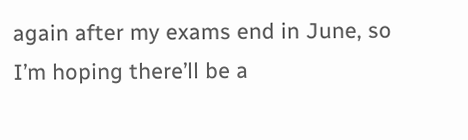again after my exams end in June, so I’m hoping there’ll be a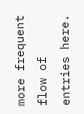more frequent flow of entries here.